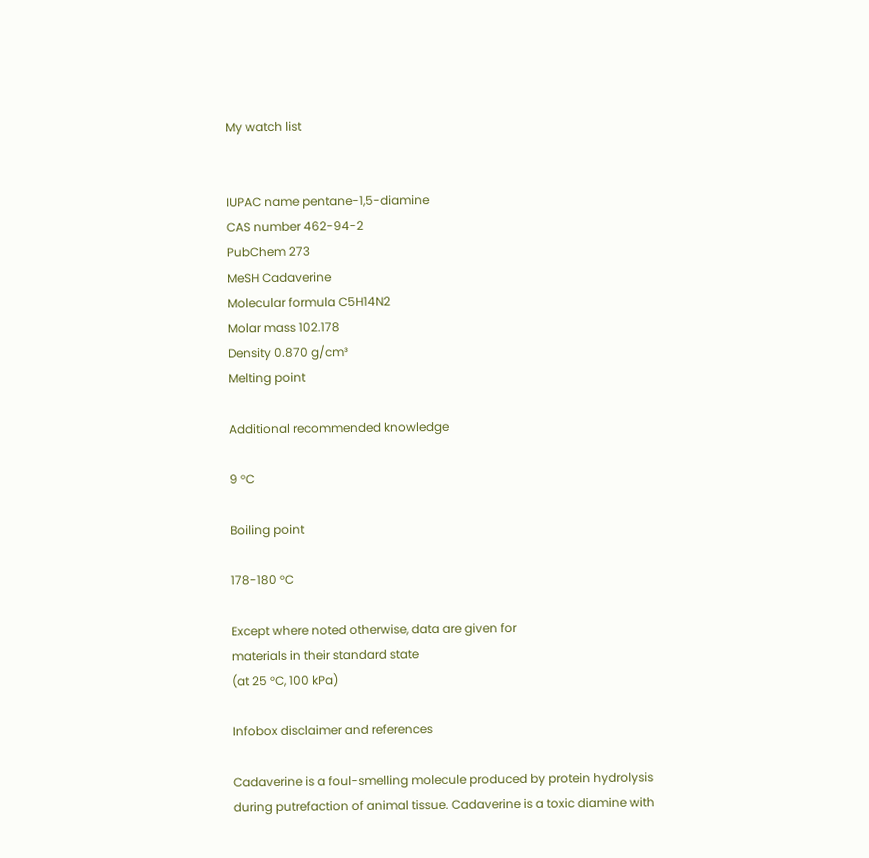My watch list


IUPAC name pentane-1,5-diamine
CAS number 462-94-2
PubChem 273
MeSH Cadaverine
Molecular formula C5H14N2
Molar mass 102.178
Density 0.870 g/cm³
Melting point

Additional recommended knowledge

9 °C

Boiling point

178-180 °C

Except where noted otherwise, data are given for
materials in their standard state
(at 25 °C, 100 kPa)

Infobox disclaimer and references

Cadaverine is a foul-smelling molecule produced by protein hydrolysis during putrefaction of animal tissue. Cadaverine is a toxic diamine with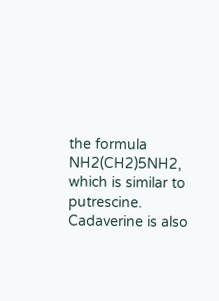the formula NH2(CH2)5NH2, which is similar to putrescine. Cadaverine is also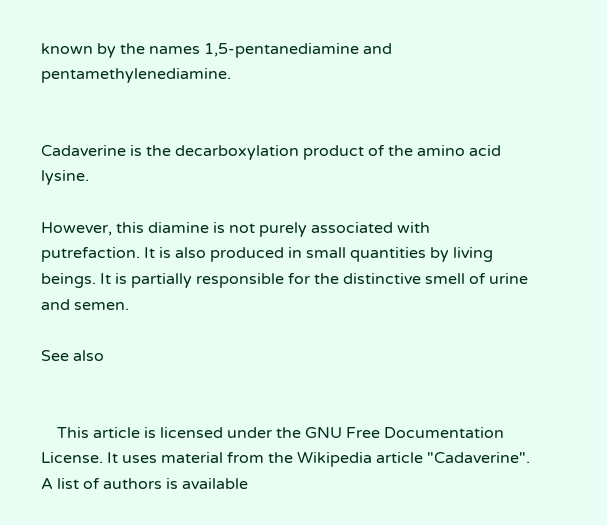known by the names 1,5-pentanediamine and pentamethylenediamine.


Cadaverine is the decarboxylation product of the amino acid lysine.

However, this diamine is not purely associated with putrefaction. It is also produced in small quantities by living beings. It is partially responsible for the distinctive smell of urine and semen.

See also


    This article is licensed under the GNU Free Documentation License. It uses material from the Wikipedia article "Cadaverine". A list of authors is available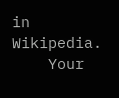in Wikipedia.
    Your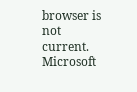browser is not current. Microsoft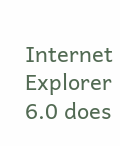Internet Explorer 6.0 does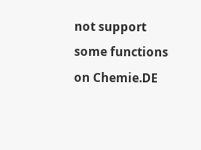not support some functions on Chemie.DE